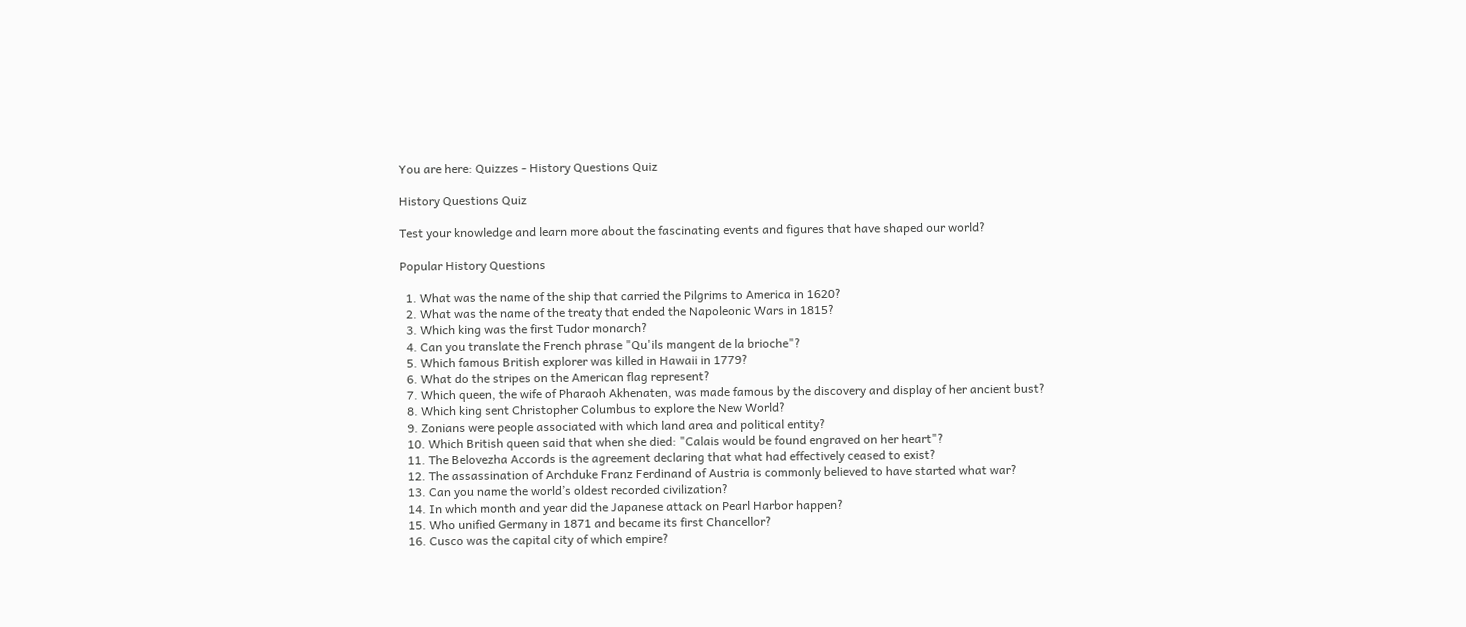You are here: Quizzes - History Questions Quiz

History Questions Quiz

Test your knowledge and learn more about the fascinating events and figures that have shaped our world?

Popular History Questions

  1. What was the name of the ship that carried the Pilgrims to America in 1620?
  2. What was the name of the treaty that ended the Napoleonic Wars in 1815?
  3. Which king was the first Tudor monarch?
  4. Can you translate the French phrase "Qu'ils mangent de la brioche"?
  5. Which famous British explorer was killed in Hawaii in 1779?
  6. What do the stripes on the American flag represent?
  7. Which queen, the wife of Pharaoh Akhenaten, was made famous by the discovery and display of her ancient bust?
  8. Which king sent Christopher Columbus to explore the New World?
  9. Zonians were people associated with which land area and political entity?
  10. Which British queen said that when she died: "Calais would be found engraved on her heart"?
  11. The Belovezha Accords is the agreement declaring that what had effectively ceased to exist?
  12. The assassination of Archduke Franz Ferdinand of Austria is commonly believed to have started what war?
  13. Can you name the world’s oldest recorded civilization?
  14. In which month and year did the Japanese attack on Pearl Harbor happen?
  15. Who unified Germany in 1871 and became its first Chancellor?
  16. Cusco was the capital city of which empire?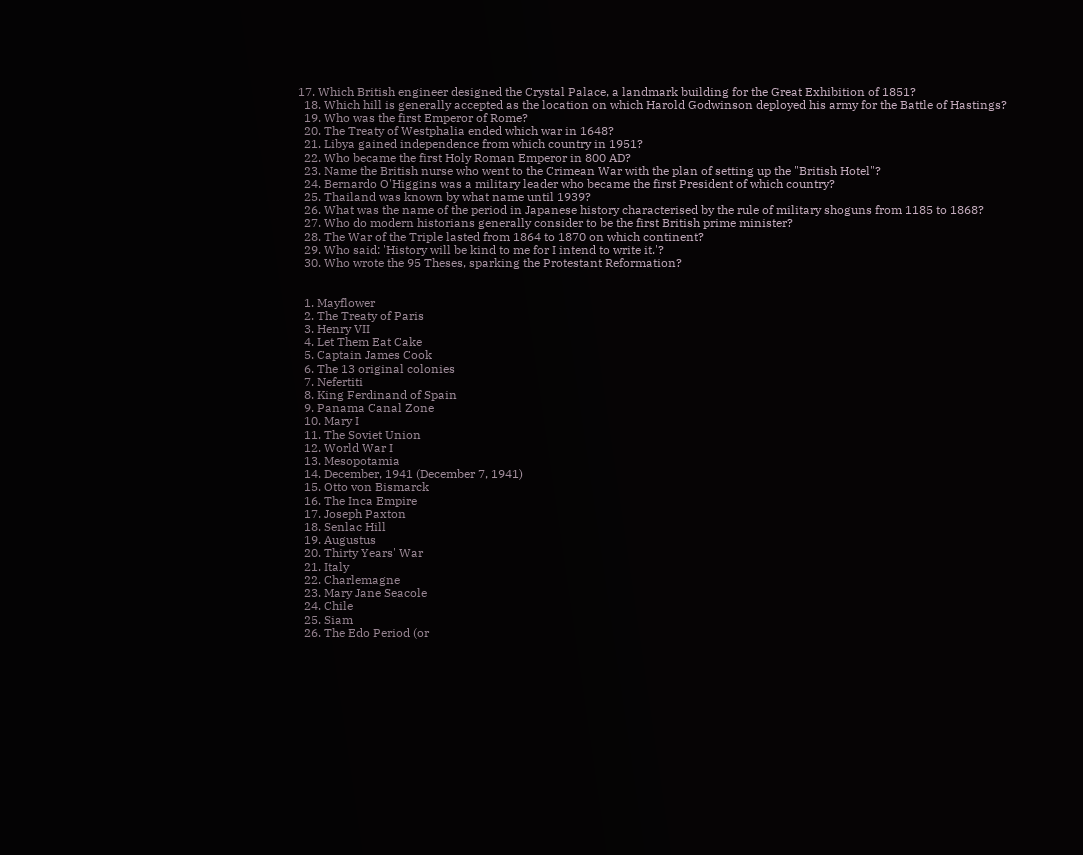17. Which British engineer designed the Crystal Palace, a landmark building for the Great Exhibition of 1851?
  18. Which hill is generally accepted as the location on which Harold Godwinson deployed his army for the Battle of Hastings?
  19. Who was the first Emperor of Rome?
  20. The Treaty of Westphalia ended which war in 1648?
  21. Libya gained independence from which country in 1951?
  22. Who became the first Holy Roman Emperor in 800 AD?
  23. Name the British nurse who went to the Crimean War with the plan of setting up the "British Hotel"?
  24. Bernardo O'Higgins was a military leader who became the first President of which country?
  25. Thailand was known by what name until 1939?
  26. What was the name of the period in Japanese history characterised by the rule of military shoguns from 1185 to 1868?
  27. Who do modern historians generally consider to be the first British prime minister?
  28. The War of the Triple lasted from 1864 to 1870 on which continent?
  29. Who said: 'History will be kind to me for I intend to write it.'?
  30. Who wrote the 95 Theses, sparking the Protestant Reformation?


  1. Mayflower
  2. The Treaty of Paris
  3. Henry VII
  4. Let Them Eat Cake
  5. Captain James Cook
  6. The 13 original colonies
  7. Nefertiti
  8. King Ferdinand of Spain
  9. Panama Canal Zone
  10. Mary I
  11. The Soviet Union
  12. World War I
  13. Mesopotamia
  14. December, 1941 (December 7, 1941)
  15. Otto von Bismarck
  16. The Inca Empire
  17. Joseph Paxton
  18. Senlac Hill
  19. Augustus
  20. Thirty Years' War
  21. Italy
  22. Charlemagne
  23. Mary Jane Seacole
  24. Chile
  25. Siam
  26. The Edo Period (or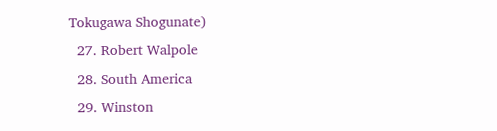Tokugawa Shogunate)
  27. Robert Walpole
  28. South America
  29. Winston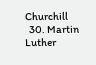Churchill
  30. Martin Luther